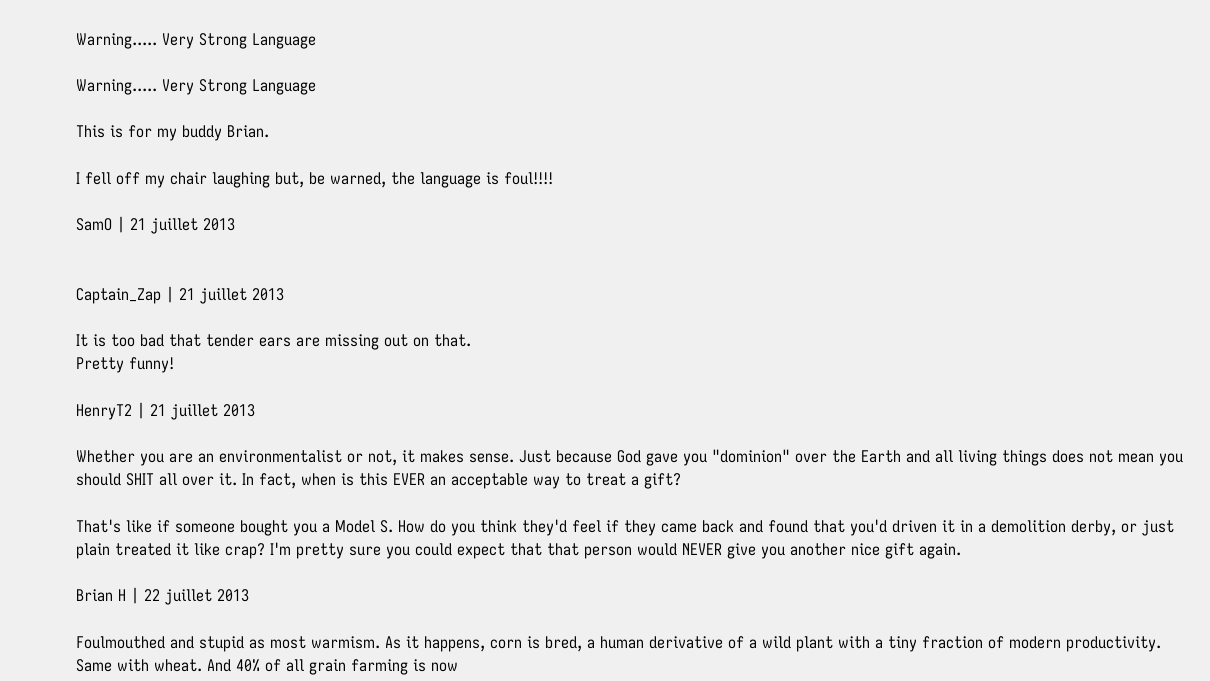Warning..... Very Strong Language

Warning..... Very Strong Language

This is for my buddy Brian.

I fell off my chair laughing but, be warned, the language is foul!!!!

SamO | 21 juillet 2013


Captain_Zap | 21 juillet 2013

It is too bad that tender ears are missing out on that.
Pretty funny!

HenryT2 | 21 juillet 2013

Whether you are an environmentalist or not, it makes sense. Just because God gave you "dominion" over the Earth and all living things does not mean you should SHIT all over it. In fact, when is this EVER an acceptable way to treat a gift?

That's like if someone bought you a Model S. How do you think they'd feel if they came back and found that you'd driven it in a demolition derby, or just plain treated it like crap? I'm pretty sure you could expect that that person would NEVER give you another nice gift again.

Brian H | 22 juillet 2013

Foulmouthed and stupid as most warmism. As it happens, corn is bred, a human derivative of a wild plant with a tiny fraction of modern productivity. Same with wheat. And 40% of all grain farming is now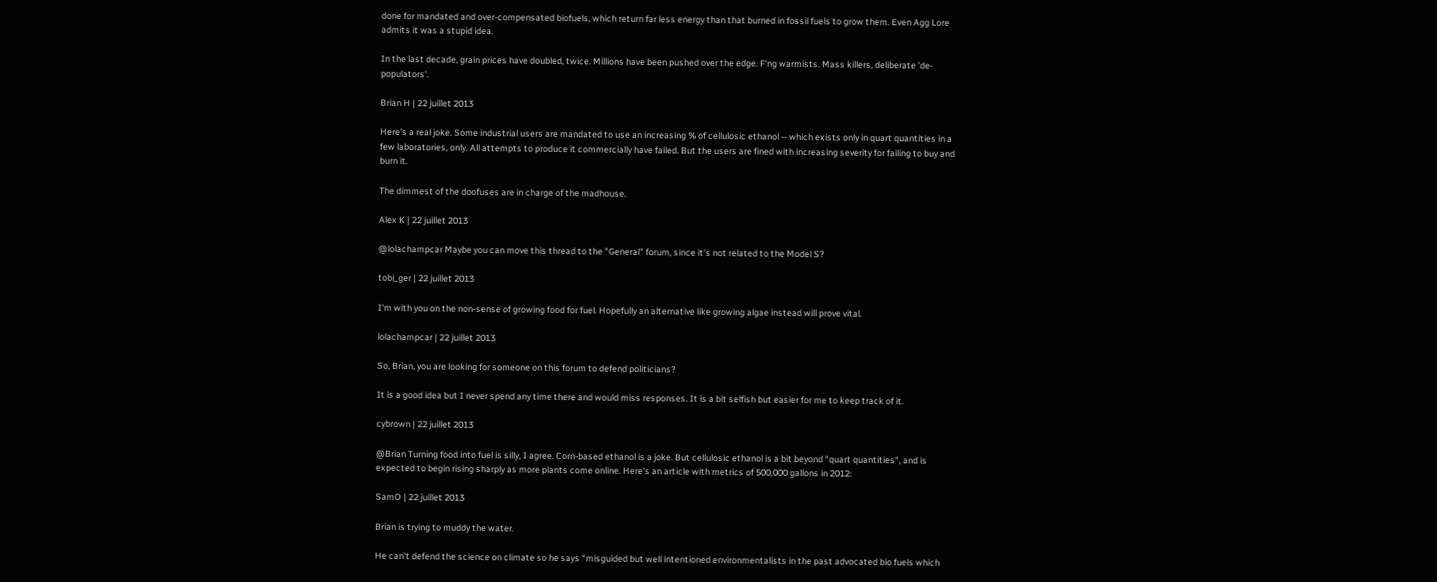done for mandated and over-compensated biofuels, which return far less energy than that burned in fossil fuels to grow them. Even Agg Lore admits it was a stupid idea.

In the last decade, grain prices have doubled, twice. Millions have been pushed over the edge. F'ng warmists. Mass killers, deliberate 'de-populators'.

Brian H | 22 juillet 2013

Here's a real joke. Some industrial users are mandated to use an increasing % of cellulosic ethanol -- which exists only in quart quantities in a few laboratories, only. All attempts to produce it commercially have failed. But the users are fined with increasing severity for failing to buy and burn it.

The dimmest of the doofuses are in charge of the madhouse.

Alex K | 22 juillet 2013

@lolachampcar Maybe you can move this thread to the "General" forum, since it's not related to the Model S?

tobi_ger | 22 juillet 2013

I'm with you on the non-sense of growing food for fuel. Hopefully an alternative like growing algae instead will prove vital.

lolachampcar | 22 juillet 2013

So, Brian, you are looking for someone on this forum to defend politicians?

It is a good idea but I never spend any time there and would miss responses. It is a bit selfish but easier for me to keep track of it.

cybrown | 22 juillet 2013

@Brian Turning food into fuel is silly, I agree. Corn-based ethanol is a joke. But cellulosic ethanol is a bit beyond "quart quantities", and is expected to begin rising sharply as more plants come online. Here's an article with metrics of 500,000 gallons in 2012:

SamO | 22 juillet 2013

Brian is trying to muddy the water.

He can't defend the science on climate so he says "misguided but well intentioned environmentalists in the past advocated bio fuels which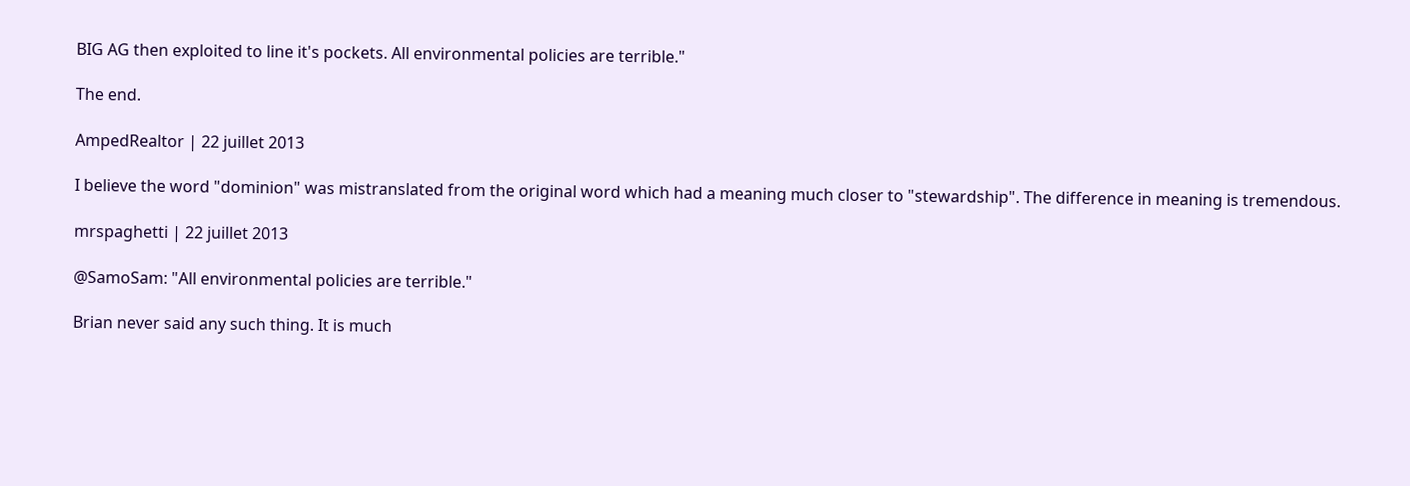BIG AG then exploited to line it's pockets. All environmental policies are terrible."

The end.

AmpedRealtor | 22 juillet 2013

I believe the word "dominion" was mistranslated from the original word which had a meaning much closer to "stewardship". The difference in meaning is tremendous.

mrspaghetti | 22 juillet 2013

@SamoSam: "All environmental policies are terrible."

Brian never said any such thing. It is much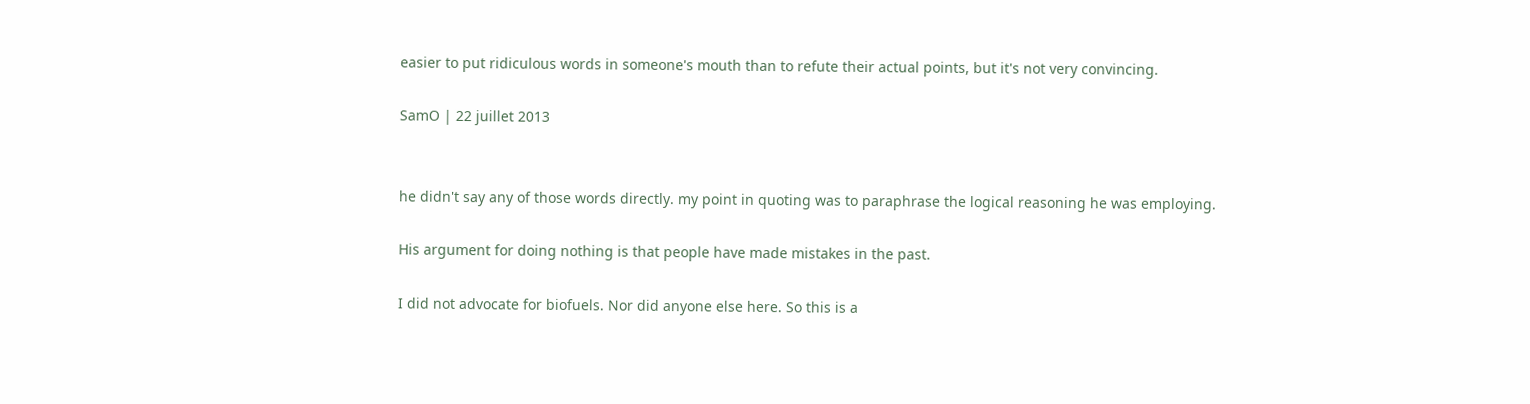easier to put ridiculous words in someone's mouth than to refute their actual points, but it's not very convincing.

SamO | 22 juillet 2013


he didn't say any of those words directly. my point in quoting was to paraphrase the logical reasoning he was employing.

His argument for doing nothing is that people have made mistakes in the past.

I did not advocate for biofuels. Nor did anyone else here. So this is a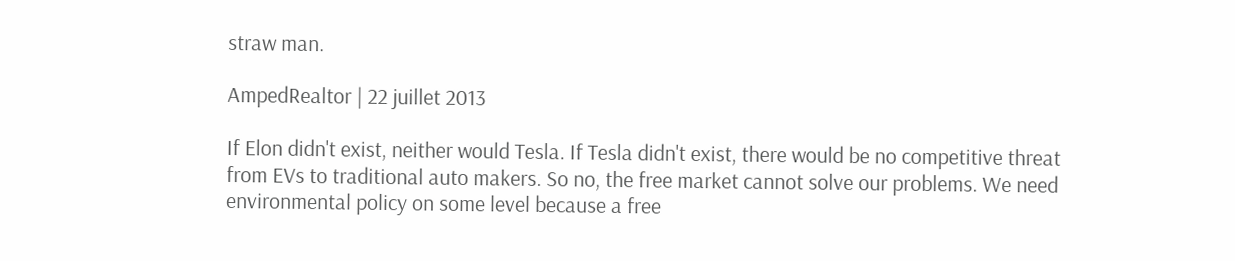straw man.

AmpedRealtor | 22 juillet 2013

If Elon didn't exist, neither would Tesla. If Tesla didn't exist, there would be no competitive threat from EVs to traditional auto makers. So no, the free market cannot solve our problems. We need environmental policy on some level because a free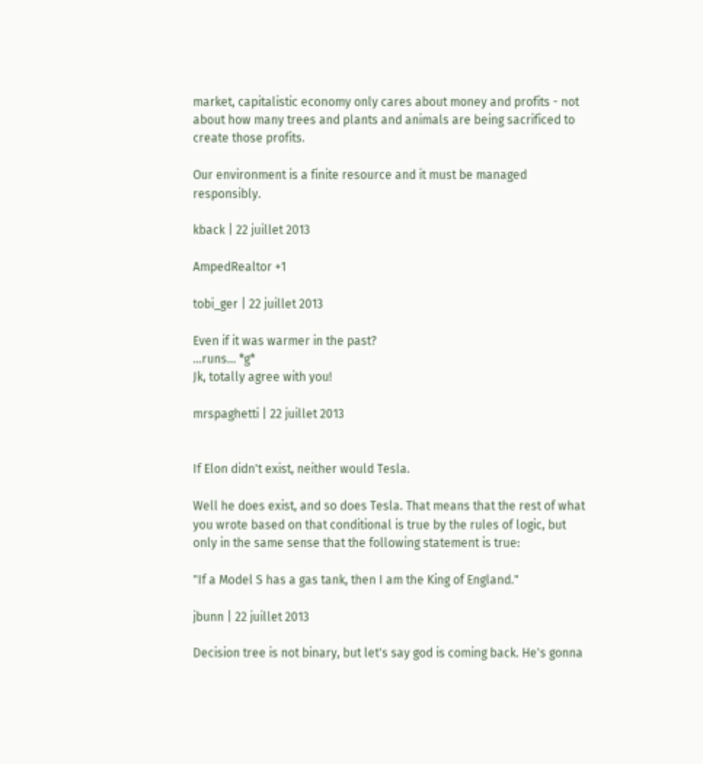market, capitalistic economy only cares about money and profits - not about how many trees and plants and animals are being sacrificed to create those profits.

Our environment is a finite resource and it must be managed responsibly.

kback | 22 juillet 2013

AmpedRealtor +1

tobi_ger | 22 juillet 2013

Even if it was warmer in the past?
...runs... *g*
Jk, totally agree with you!

mrspaghetti | 22 juillet 2013


If Elon didn't exist, neither would Tesla.

Well he does exist, and so does Tesla. That means that the rest of what you wrote based on that conditional is true by the rules of logic, but only in the same sense that the following statement is true:

"If a Model S has a gas tank, then I am the King of England."

jbunn | 22 juillet 2013

Decision tree is not binary, but let's say god is coming back. He's gonna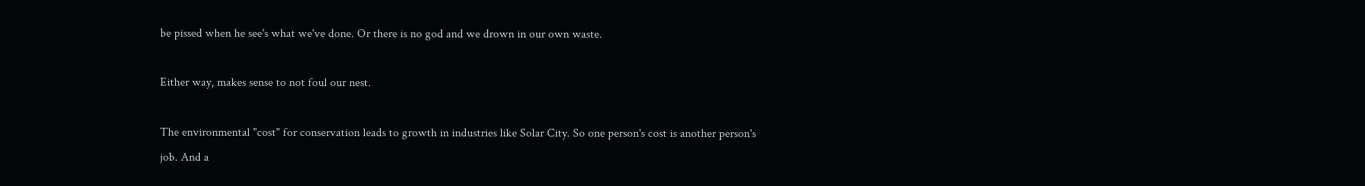be pissed when he see's what we've done. Or there is no god and we drown in our own waste.

Either way, makes sense to not foul our nest.

The environmental "cost" for conservation leads to growth in industries like Solar City. So one person's cost is another person's job. And a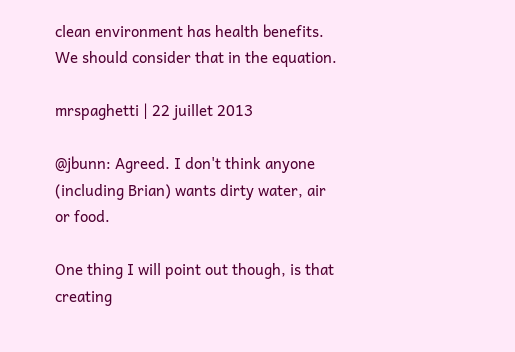clean environment has health benefits. We should consider that in the equation.

mrspaghetti | 22 juillet 2013

@jbunn: Agreed. I don't think anyone (including Brian) wants dirty water, air or food.

One thing I will point out though, is that creating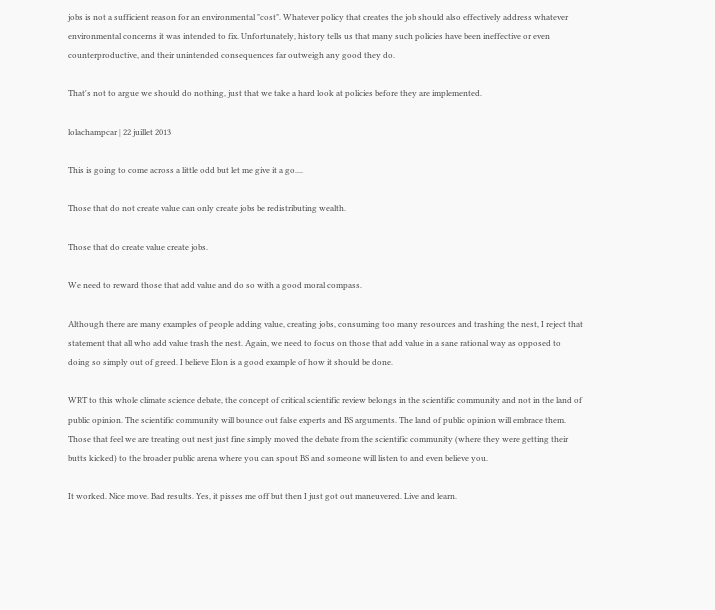jobs is not a sufficient reason for an environmental "cost". Whatever policy that creates the job should also effectively address whatever environmental concerns it was intended to fix. Unfortunately, history tells us that many such policies have been ineffective or even counterproductive, and their unintended consequences far outweigh any good they do.

That's not to argue we should do nothing, just that we take a hard look at policies before they are implemented.

lolachampcar | 22 juillet 2013

This is going to come across a little odd but let me give it a go....

Those that do not create value can only create jobs be redistributing wealth.

Those that do create value create jobs.

We need to reward those that add value and do so with a good moral compass.

Although there are many examples of people adding value, creating jobs, consuming too many resources and trashing the nest, I reject that statement that all who add value trash the nest. Again, we need to focus on those that add value in a sane rational way as opposed to doing so simply out of greed. I believe Elon is a good example of how it should be done.

WRT to this whole climate science debate, the concept of critical scientific review belongs in the scientific community and not in the land of public opinion. The scientific community will bounce out false experts and BS arguments. The land of public opinion will embrace them. Those that feel we are treating out nest just fine simply moved the debate from the scientific community (where they were getting their butts kicked) to the broader public arena where you can spout BS and someone will listen to and even believe you.

It worked. Nice move. Bad results. Yes, it pisses me off but then I just got out maneuvered. Live and learn.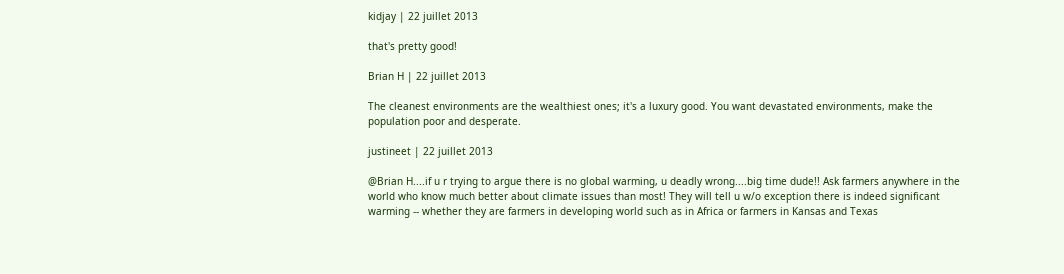kidjay | 22 juillet 2013

that's pretty good!

Brian H | 22 juillet 2013

The cleanest environments are the wealthiest ones; it's a luxury good. You want devastated environments, make the population poor and desperate.

justineet | 22 juillet 2013

@Brian H....if u r trying to argue there is no global warming, u deadly wrong....big time dude!! Ask farmers anywhere in the world who know much better about climate issues than most! They will tell u w/o exception there is indeed significant warming -- whether they are farmers in developing world such as in Africa or farmers in Kansas and Texas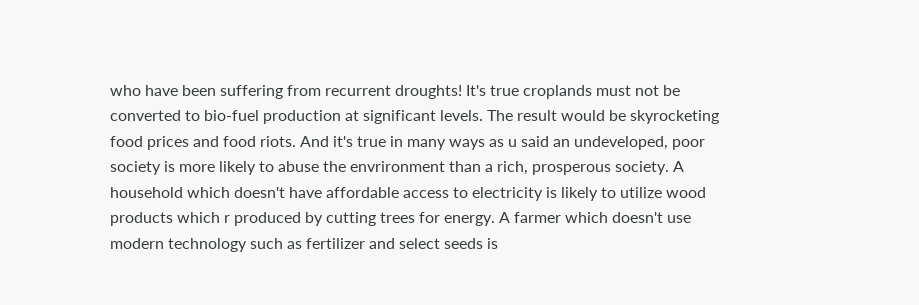who have been suffering from recurrent droughts! It's true croplands must not be converted to bio-fuel production at significant levels. The result would be skyrocketing food prices and food riots. And it's true in many ways as u said an undeveloped, poor society is more likely to abuse the envrironment than a rich, prosperous society. A household which doesn't have affordable access to electricity is likely to utilize wood products which r produced by cutting trees for energy. A farmer which doesn't use modern technology such as fertilizer and select seeds is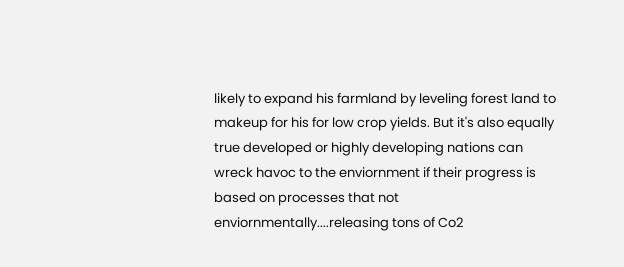likely to expand his farmland by leveling forest land to makeup for his for low crop yields. But it's also equally true developed or highly developing nations can wreck havoc to the enviornment if their progress is based on processes that not enviornmentally....releasing tons of Co2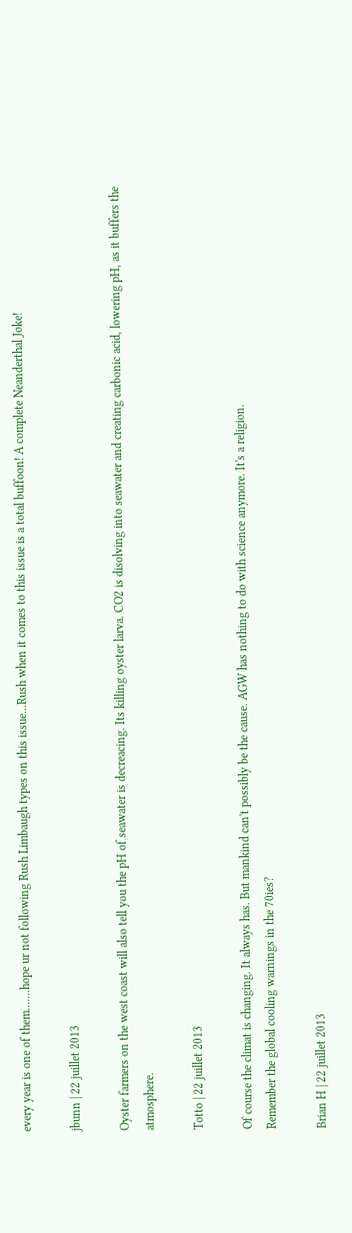every year is one of them.......hope ur not following Rush Limbaugh types on this issue...Rush when it comes to this issue is a total buffoon! A complete Neanderthal Joke!

jbunn | 22 juillet 2013

Oyster farmers on the west coast will also tell you the pH of seawater is decreacing. Its killing oyster larva. CO2 is disolving into seawater and creating carbonic acid, lowering pH, as it buffers the atmosphere.

Totto | 22 juillet 2013

Of course the climat is changing. It always has. But mankind can't possibly be the cause. AGW has nothing to do with science anymore. It's a religion.
Remember the global cooling warnings in the 70ies?

Brian H | 22 juillet 2013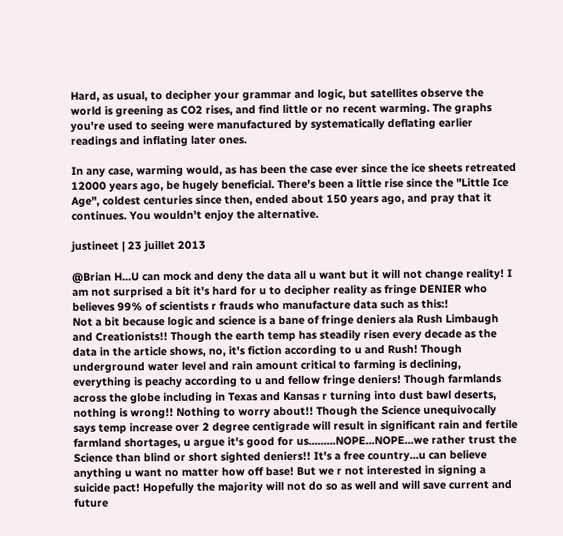Hard, as usual, to decipher your grammar and logic, but satellites observe the world is greening as CO2 rises, and find little or no recent warming. The graphs you're used to seeing were manufactured by systematically deflating earlier readings and inflating later ones.

In any case, warming would, as has been the case ever since the ice sheets retreated 12000 years ago, be hugely beneficial. There's been a little rise since the "Little Ice Age", coldest centuries since then, ended about 150 years ago, and pray that it continues. You wouldn't enjoy the alternative.

justineet | 23 juillet 2013

@Brian H...U can mock and deny the data all u want but it will not change reality! I am not surprised a bit it's hard for u to decipher reality as fringe DENIER who believes 99% of scientists r frauds who manufacture data such as this:!
Not a bit because logic and science is a bane of fringe deniers ala Rush Limbaugh and Creationists!! Though the earth temp has steadily risen every decade as the data in the article shows, no, it's fiction according to u and Rush! Though underground water level and rain amount critical to farming is declining, everything is peachy according to u and fellow fringe deniers! Though farmlands across the globe including in Texas and Kansas r turning into dust bawl deserts, nothing is wrong!! Nothing to worry about!! Though the Science unequivocally says temp increase over 2 degree centigrade will result in significant rain and fertile farmland shortages, u argue it's good for us.........NOPE...NOPE...we rather trust the Science than blind or short sighted deniers!! It's a free country...u can believe anything u want no matter how off base! But we r not interested in signing a suicide pact! Hopefully the majority will not do so as well and will save current and future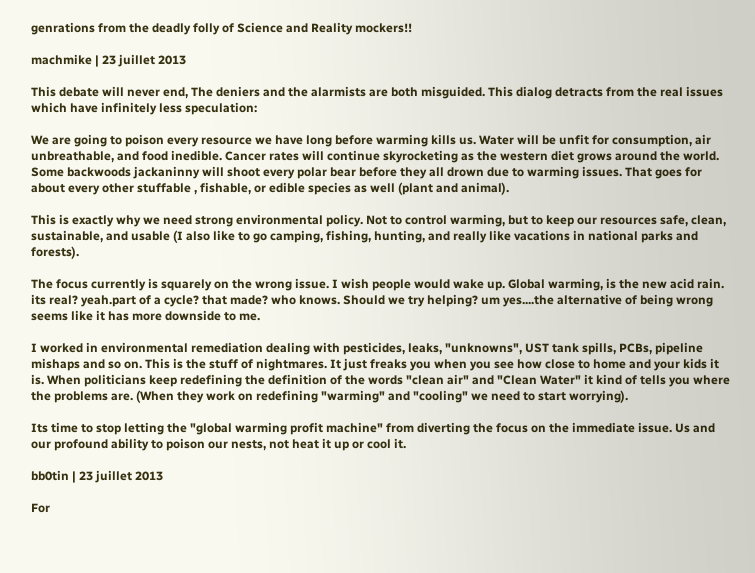genrations from the deadly folly of Science and Reality mockers!!

machmike | 23 juillet 2013

This debate will never end, The deniers and the alarmists are both misguided. This dialog detracts from the real issues which have infinitely less speculation:

We are going to poison every resource we have long before warming kills us. Water will be unfit for consumption, air unbreathable, and food inedible. Cancer rates will continue skyrocketing as the western diet grows around the world. Some backwoods jackaninny will shoot every polar bear before they all drown due to warming issues. That goes for about every other stuffable , fishable, or edible species as well (plant and animal).

This is exactly why we need strong environmental policy. Not to control warming, but to keep our resources safe, clean, sustainable, and usable (I also like to go camping, fishing, hunting, and really like vacations in national parks and forests).

The focus currently is squarely on the wrong issue. I wish people would wake up. Global warming, is the new acid rain. its real? yeah.part of a cycle? that made? who knows. Should we try helping? um yes....the alternative of being wrong seems like it has more downside to me.

I worked in environmental remediation dealing with pesticides, leaks, "unknowns", UST tank spills, PCBs, pipeline mishaps and so on. This is the stuff of nightmares. It just freaks you when you see how close to home and your kids it is. When politicians keep redefining the definition of the words "clean air" and "Clean Water" it kind of tells you where the problems are. (When they work on redefining "warming" and "cooling" we need to start worrying).

Its time to stop letting the "global warming profit machine" from diverting the focus on the immediate issue. Us and our profound ability to poison our nests, not heat it up or cool it.

bb0tin | 23 juillet 2013

For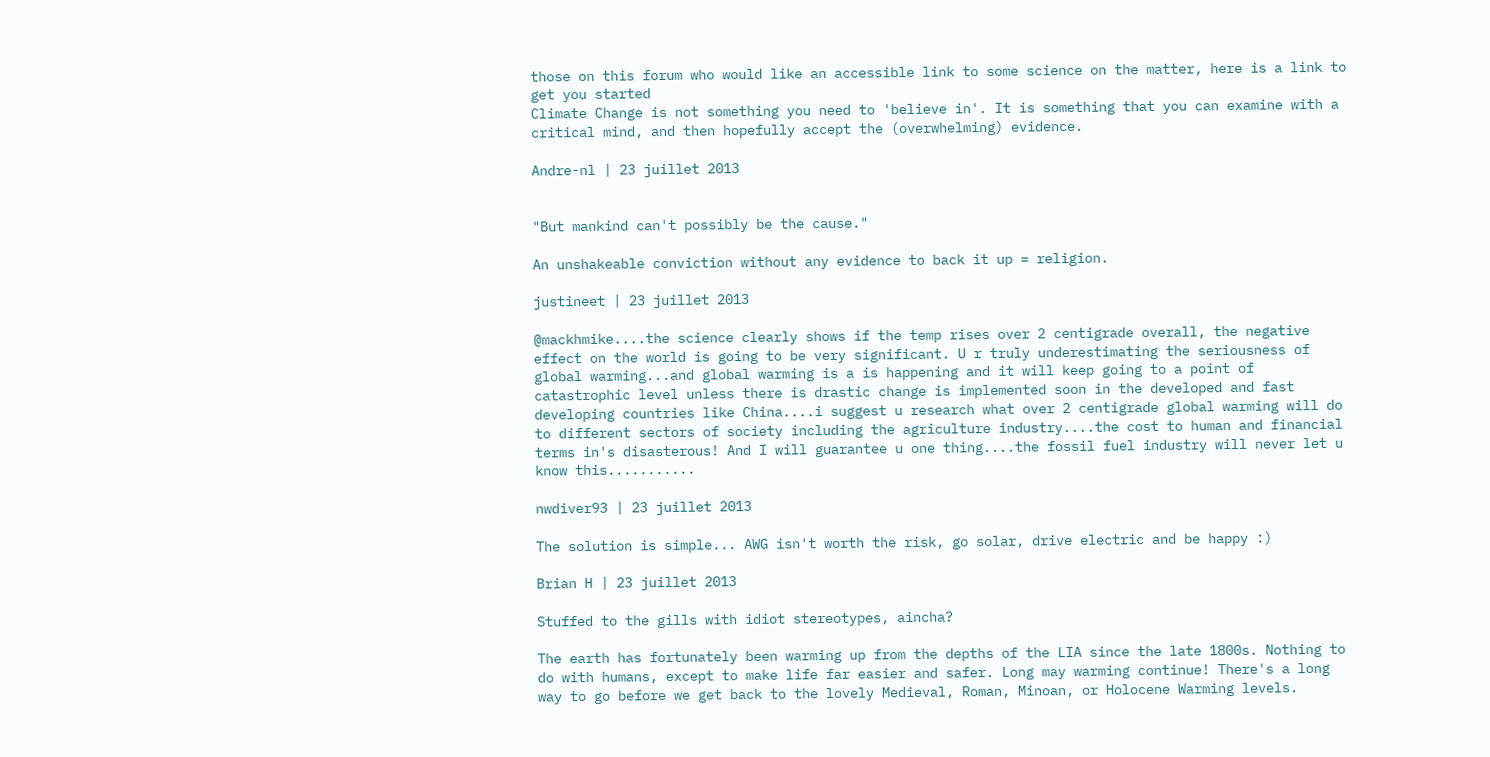those on this forum who would like an accessible link to some science on the matter, here is a link to get you started
Climate Change is not something you need to 'believe in'. It is something that you can examine with a critical mind, and then hopefully accept the (overwhelming) evidence.

Andre-nl | 23 juillet 2013


"But mankind can't possibly be the cause."

An unshakeable conviction without any evidence to back it up = religion.

justineet | 23 juillet 2013

@mackhmike....the science clearly shows if the temp rises over 2 centigrade overall, the negative effect on the world is going to be very significant. U r truly underestimating the seriousness of global warming...and global warming is a is happening and it will keep going to a point of catastrophic level unless there is drastic change is implemented soon in the developed and fast developing countries like China....i suggest u research what over 2 centigrade global warming will do to different sectors of society including the agriculture industry....the cost to human and financial terms in's disasterous! And I will guarantee u one thing....the fossil fuel industry will never let u know this...........

nwdiver93 | 23 juillet 2013

The solution is simple... AWG isn't worth the risk, go solar, drive electric and be happy :)

Brian H | 23 juillet 2013

Stuffed to the gills with idiot stereotypes, aincha?

The earth has fortunately been warming up from the depths of the LIA since the late 1800s. Nothing to do with humans, except to make life far easier and safer. Long may warming continue! There's a long way to go before we get back to the lovely Medieval, Roman, Minoan, or Holocene Warming levels.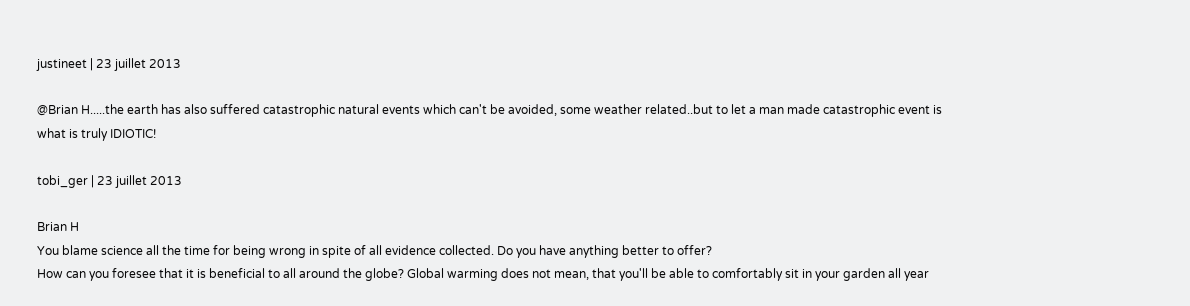justineet | 23 juillet 2013

@Brian H.....the earth has also suffered catastrophic natural events which can't be avoided, some weather related..but to let a man made catastrophic event is what is truly IDIOTIC!

tobi_ger | 23 juillet 2013

Brian H
You blame science all the time for being wrong in spite of all evidence collected. Do you have anything better to offer?
How can you foresee that it is beneficial to all around the globe? Global warming does not mean, that you'll be able to comfortably sit in your garden all year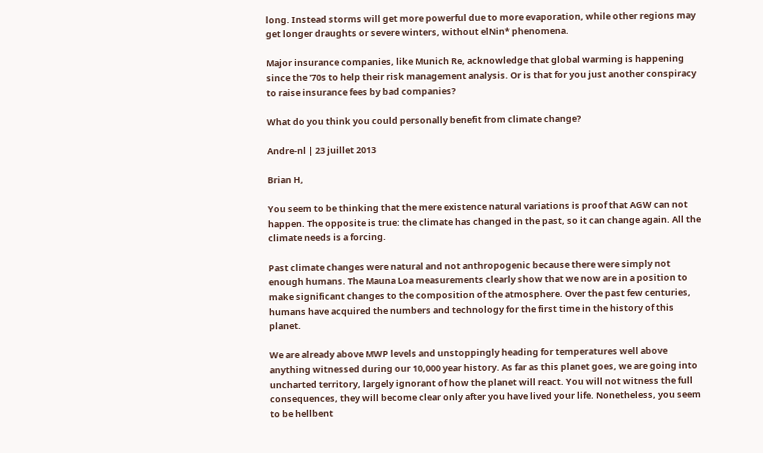long. Instead storms will get more powerful due to more evaporation, while other regions may get longer draughts or severe winters, without elNin* phenomena.

Major insurance companies, like Munich Re, acknowledge that global warming is happening since the '70s to help their risk management analysis. Or is that for you just another conspiracy to raise insurance fees by bad companies?

What do you think you could personally benefit from climate change?

Andre-nl | 23 juillet 2013

Brian H,

You seem to be thinking that the mere existence natural variations is proof that AGW can not happen. The opposite is true: the climate has changed in the past, so it can change again. All the climate needs is a forcing.

Past climate changes were natural and not anthropogenic because there were simply not enough humans. The Mauna Loa measurements clearly show that we now are in a position to make significant changes to the composition of the atmosphere. Over the past few centuries, humans have acquired the numbers and technology for the first time in the history of this planet.

We are already above MWP levels and unstoppingly heading for temperatures well above anything witnessed during our 10,000 year history. As far as this planet goes, we are going into uncharted territory, largely ignorant of how the planet will react. You will not witness the full consequences, they will become clear only after you have lived your life. Nonetheless, you seem to be hellbent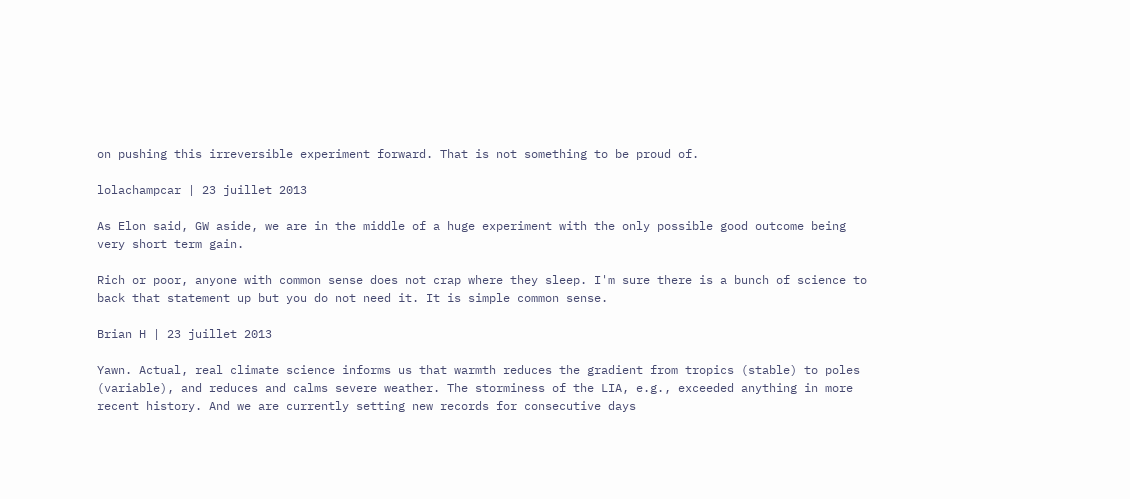on pushing this irreversible experiment forward. That is not something to be proud of.

lolachampcar | 23 juillet 2013

As Elon said, GW aside, we are in the middle of a huge experiment with the only possible good outcome being very short term gain.

Rich or poor, anyone with common sense does not crap where they sleep. I'm sure there is a bunch of science to back that statement up but you do not need it. It is simple common sense.

Brian H | 23 juillet 2013

Yawn. Actual, real climate science informs us that warmth reduces the gradient from tropics (stable) to poles (variable), and reduces and calms severe weather. The storminess of the LIA, e.g., exceeded anything in more recent history. And we are currently setting new records for consecutive days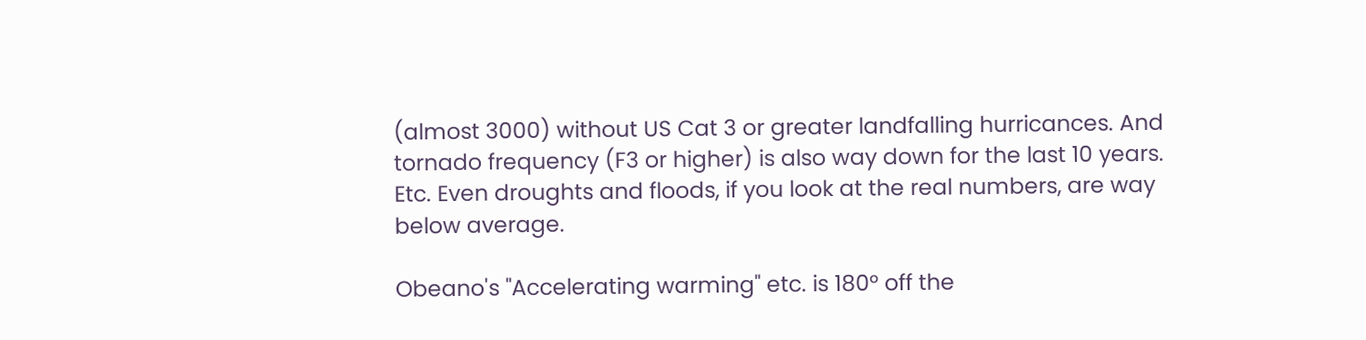(almost 3000) without US Cat 3 or greater landfalling hurricances. And tornado frequency (F3 or higher) is also way down for the last 10 years. Etc. Even droughts and floods, if you look at the real numbers, are way below average.

Obeano's "Accelerating warming" etc. is 180° off the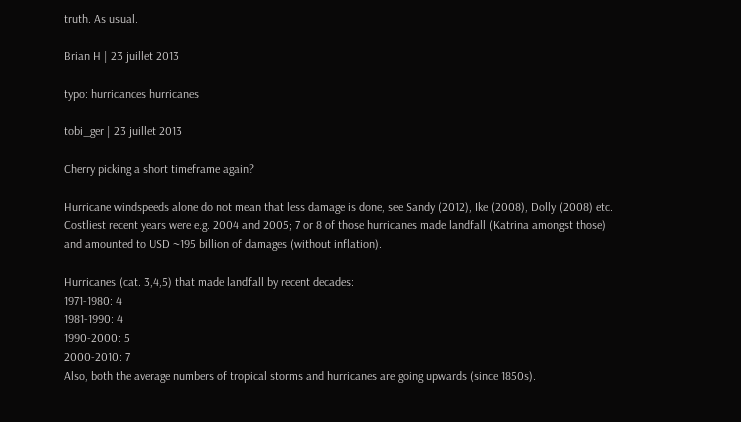truth. As usual.

Brian H | 23 juillet 2013

typo: hurricances hurricanes

tobi_ger | 23 juillet 2013

Cherry picking a short timeframe again?

Hurricane windspeeds alone do not mean that less damage is done, see Sandy (2012), Ike (2008), Dolly (2008) etc.
Costliest recent years were e.g. 2004 and 2005; 7 or 8 of those hurricanes made landfall (Katrina amongst those) and amounted to USD ~195 billion of damages (without inflation).

Hurricanes (cat. 3,4,5) that made landfall by recent decades:
1971-1980: 4
1981-1990: 4
1990-2000: 5
2000-2010: 7
Also, both the average numbers of tropical storms and hurricanes are going upwards (since 1850s).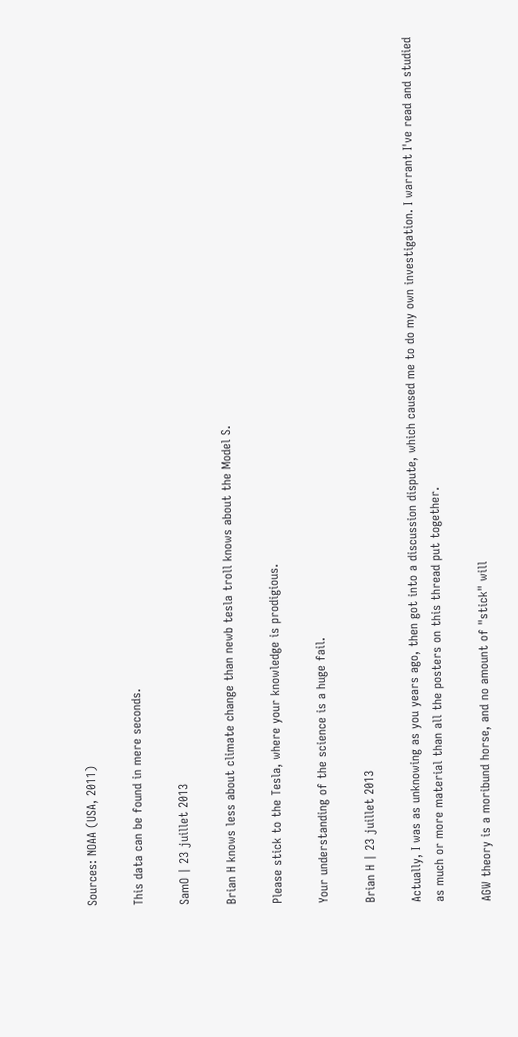Sources: NOAA (USA, 2011)

This data can be found in mere seconds.

SamO | 23 juillet 2013

Brian H knows less about climate change than newb tesla troll knows about the Model S.

Please stick to the Tesla, where your knowledge is prodigious.

Your understanding of the science is a huge fail.

Brian H | 23 juillet 2013

Actually, I was as unknowing as you years ago, then got into a discussion dispute, which caused me to do my own investigation. I warrant I've read and studied as much or more material than all the posters on this thread put together.

AGW theory is a moribund horse, and no amount of "stick" will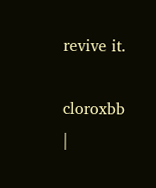revive it.

cloroxbb |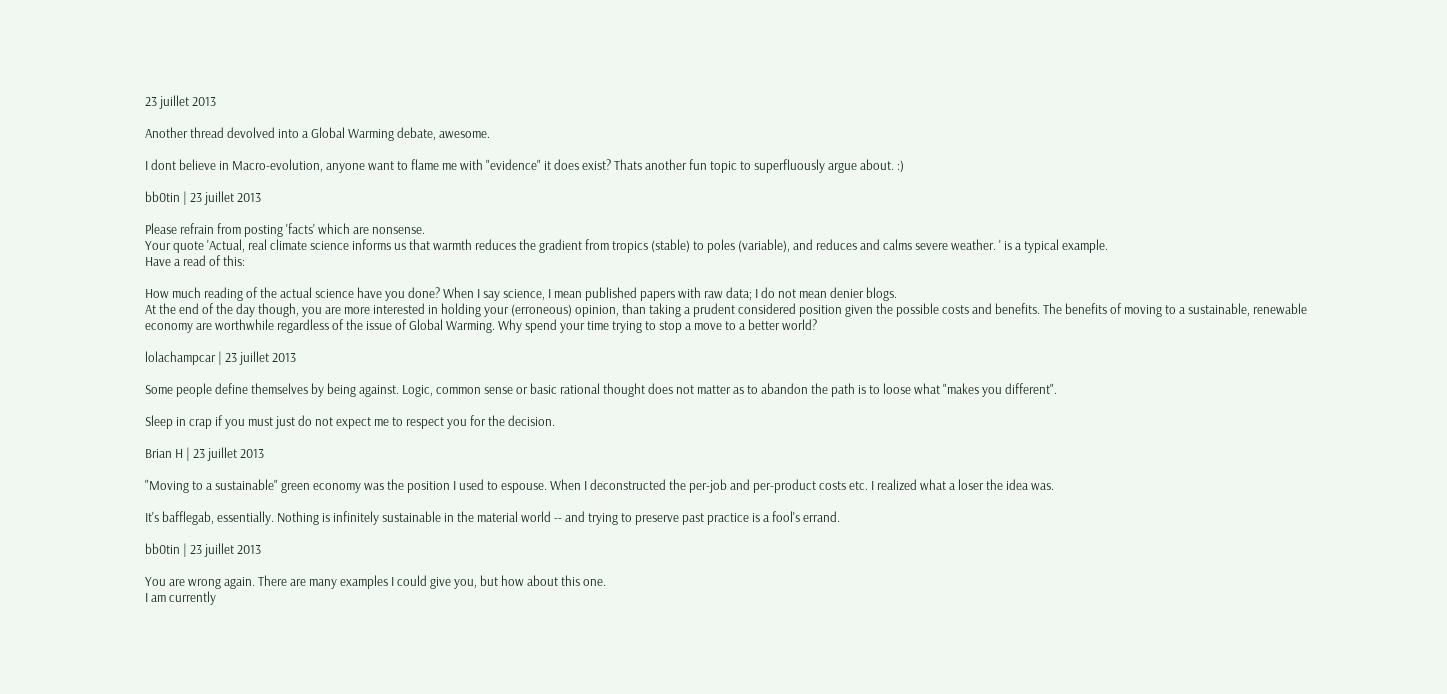23 juillet 2013

Another thread devolved into a Global Warming debate, awesome.

I dont believe in Macro-evolution, anyone want to flame me with "evidence" it does exist? Thats another fun topic to superfluously argue about. :)

bb0tin | 23 juillet 2013

Please refrain from posting 'facts' which are nonsense.
Your quote 'Actual, real climate science informs us that warmth reduces the gradient from tropics (stable) to poles (variable), and reduces and calms severe weather. ' is a typical example.
Have a read of this:

How much reading of the actual science have you done? When I say science, I mean published papers with raw data; I do not mean denier blogs.
At the end of the day though, you are more interested in holding your (erroneous) opinion, than taking a prudent considered position given the possible costs and benefits. The benefits of moving to a sustainable, renewable economy are worthwhile regardless of the issue of Global Warming. Why spend your time trying to stop a move to a better world?

lolachampcar | 23 juillet 2013

Some people define themselves by being against. Logic, common sense or basic rational thought does not matter as to abandon the path is to loose what "makes you different".

Sleep in crap if you must just do not expect me to respect you for the decision.

Brian H | 23 juillet 2013

"Moving to a sustainable" green economy was the position I used to espouse. When I deconstructed the per-job and per-product costs etc. I realized what a loser the idea was.

It's bafflegab, essentially. Nothing is infinitely sustainable in the material world -- and trying to preserve past practice is a fool's errand.

bb0tin | 23 juillet 2013

You are wrong again. There are many examples I could give you, but how about this one.
I am currently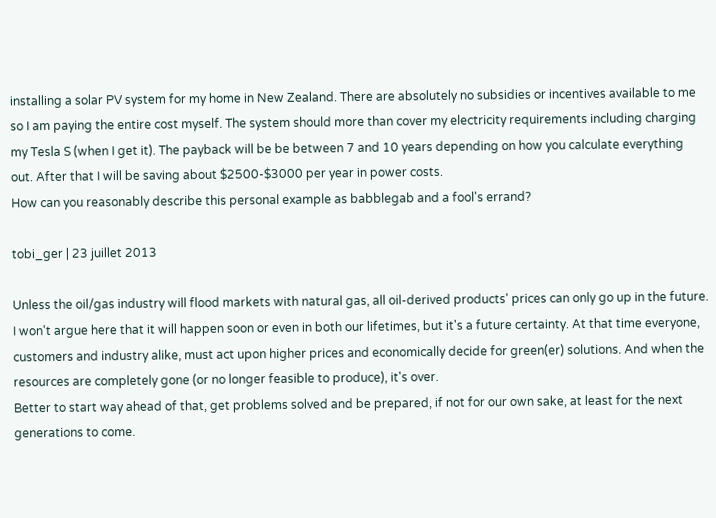installing a solar PV system for my home in New Zealand. There are absolutely no subsidies or incentives available to me so I am paying the entire cost myself. The system should more than cover my electricity requirements including charging my Tesla S (when I get it). The payback will be be between 7 and 10 years depending on how you calculate everything out. After that I will be saving about $2500-$3000 per year in power costs.
How can you reasonably describe this personal example as babblegab and a fool's errand?

tobi_ger | 23 juillet 2013

Unless the oil/gas industry will flood markets with natural gas, all oil-derived products' prices can only go up in the future. I won't argue here that it will happen soon or even in both our lifetimes, but it's a future certainty. At that time everyone, customers and industry alike, must act upon higher prices and economically decide for green(er) solutions. And when the resources are completely gone (or no longer feasible to produce), it's over.
Better to start way ahead of that, get problems solved and be prepared, if not for our own sake, at least for the next generations to come.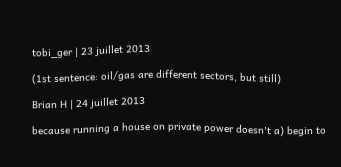tobi_ger | 23 juillet 2013

(1st sentence: oil/gas are different sectors, but still)

Brian H | 24 juillet 2013

because running a house on private power doesn't a) begin to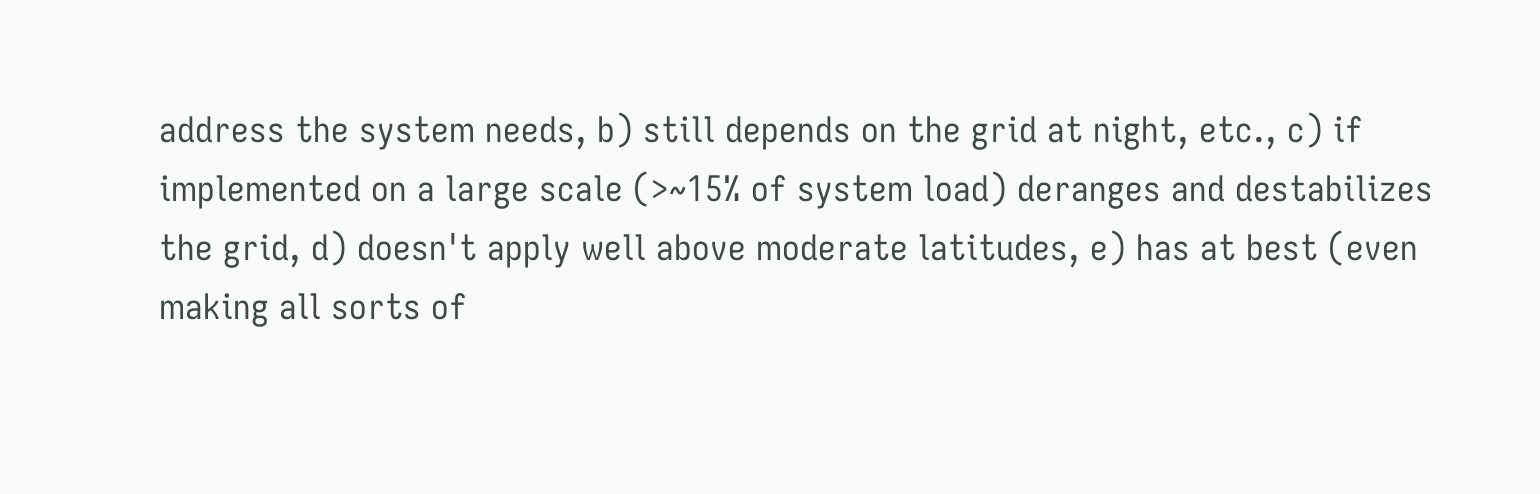address the system needs, b) still depends on the grid at night, etc., c) if implemented on a large scale (>~15% of system load) deranges and destabilizes the grid, d) doesn't apply well above moderate latitudes, e) has at best (even making all sorts of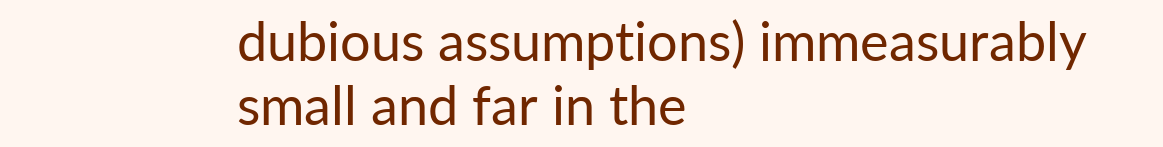dubious assumptions) immeasurably small and far in the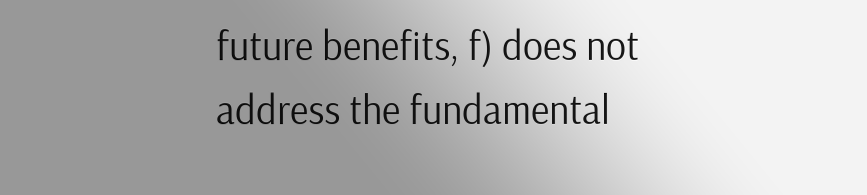future benefits, f) does not address the fundamental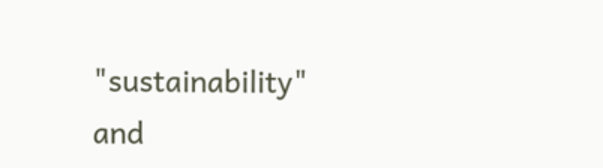"sustainability" and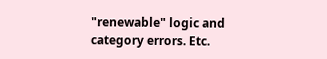"renewable" logic and category errors. Etc.